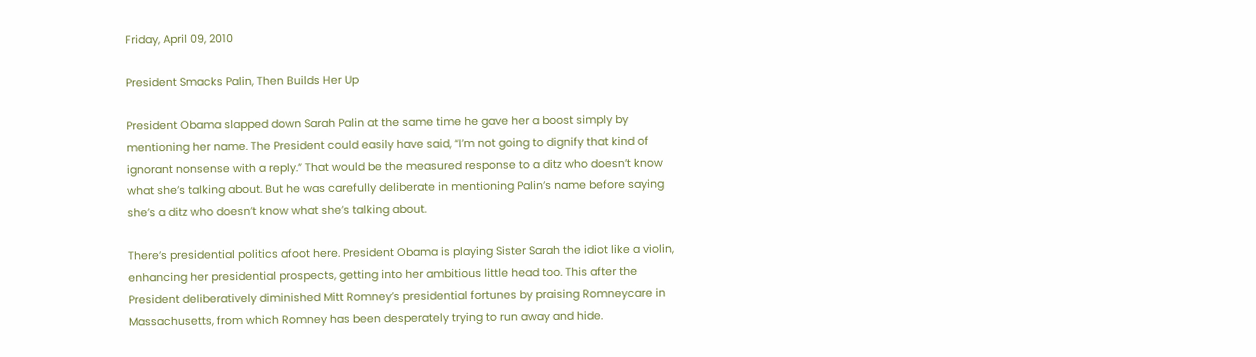Friday, April 09, 2010

President Smacks Palin, Then Builds Her Up

President Obama slapped down Sarah Palin at the same time he gave her a boost simply by mentioning her name. The President could easily have said, “I’m not going to dignify that kind of ignorant nonsense with a reply.” That would be the measured response to a ditz who doesn’t know what she’s talking about. But he was carefully deliberate in mentioning Palin’s name before saying she’s a ditz who doesn’t know what she’s talking about.

There’s presidential politics afoot here. President Obama is playing Sister Sarah the idiot like a violin, enhancing her presidential prospects, getting into her ambitious little head too. This after the President deliberatively diminished Mitt Romney’s presidential fortunes by praising Romneycare in Massachusetts, from which Romney has been desperately trying to run away and hide.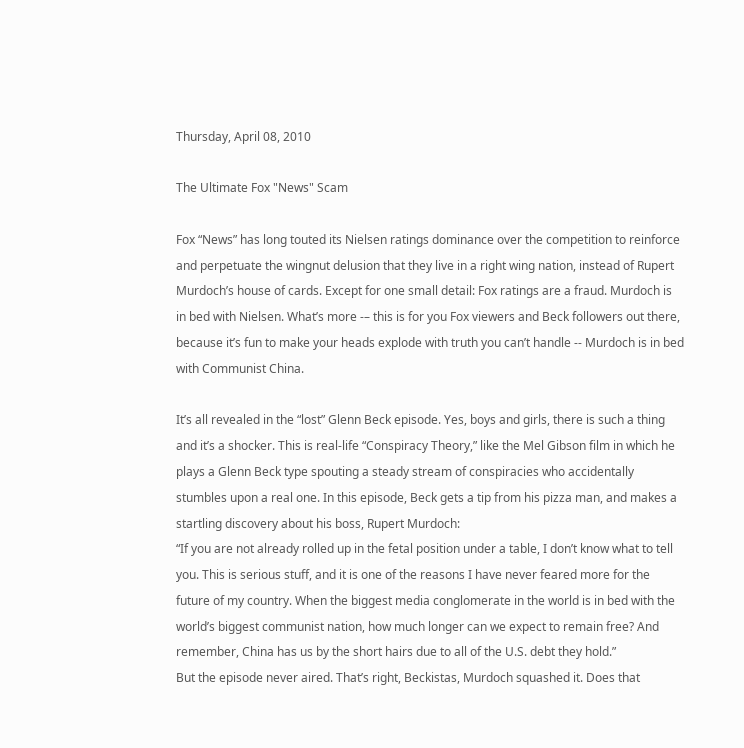Thursday, April 08, 2010

The Ultimate Fox "News" Scam

Fox “News” has long touted its Nielsen ratings dominance over the competition to reinforce and perpetuate the wingnut delusion that they live in a right wing nation, instead of Rupert Murdoch’s house of cards. Except for one small detail: Fox ratings are a fraud. Murdoch is in bed with Nielsen. What’s more -– this is for you Fox viewers and Beck followers out there, because it’s fun to make your heads explode with truth you can’t handle -- Murdoch is in bed with Communist China.

It’s all revealed in the “lost” Glenn Beck episode. Yes, boys and girls, there is such a thing and it’s a shocker. This is real-life “Conspiracy Theory,” like the Mel Gibson film in which he plays a Glenn Beck type spouting a steady stream of conspiracies who accidentally stumbles upon a real one. In this episode, Beck gets a tip from his pizza man, and makes a startling discovery about his boss, Rupert Murdoch:
“If you are not already rolled up in the fetal position under a table, I don’t know what to tell you. This is serious stuff, and it is one of the reasons I have never feared more for the future of my country. When the biggest media conglomerate in the world is in bed with the world’s biggest communist nation, how much longer can we expect to remain free? And remember, China has us by the short hairs due to all of the U.S. debt they hold.”
But the episode never aired. That’s right, Beckistas, Murdoch squashed it. Does that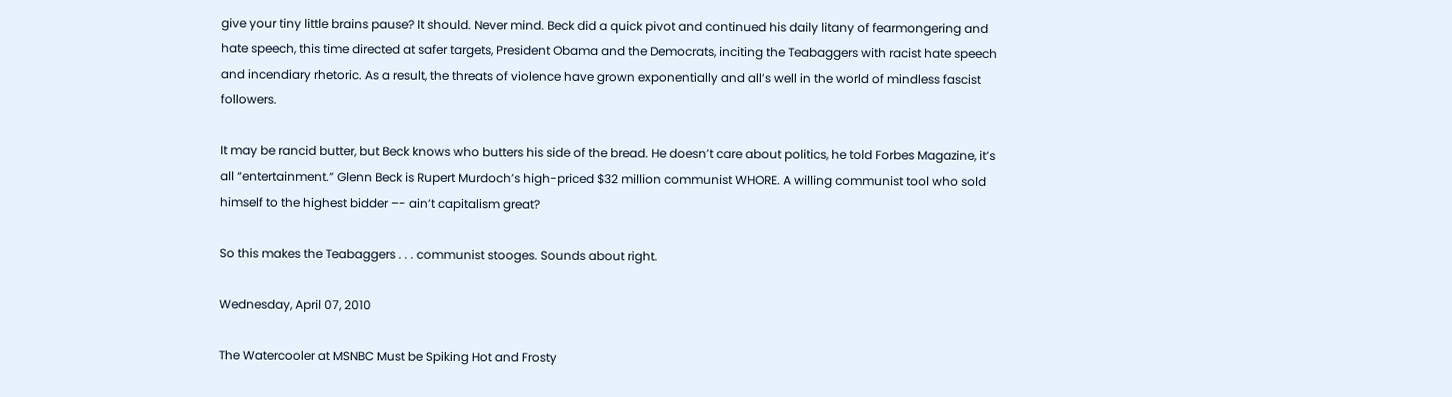give your tiny little brains pause? It should. Never mind. Beck did a quick pivot and continued his daily litany of fearmongering and hate speech, this time directed at safer targets, President Obama and the Democrats, inciting the Teabaggers with racist hate speech and incendiary rhetoric. As a result, the threats of violence have grown exponentially and all’s well in the world of mindless fascist followers.

It may be rancid butter, but Beck knows who butters his side of the bread. He doesn’t care about politics, he told Forbes Magazine, it’s all “entertainment.” Glenn Beck is Rupert Murdoch’s high-priced $32 million communist WHORE. A willing communist tool who sold himself to the highest bidder –- ain’t capitalism great?

So this makes the Teabaggers . . . communist stooges. Sounds about right.

Wednesday, April 07, 2010

The Watercooler at MSNBC Must be Spiking Hot and Frosty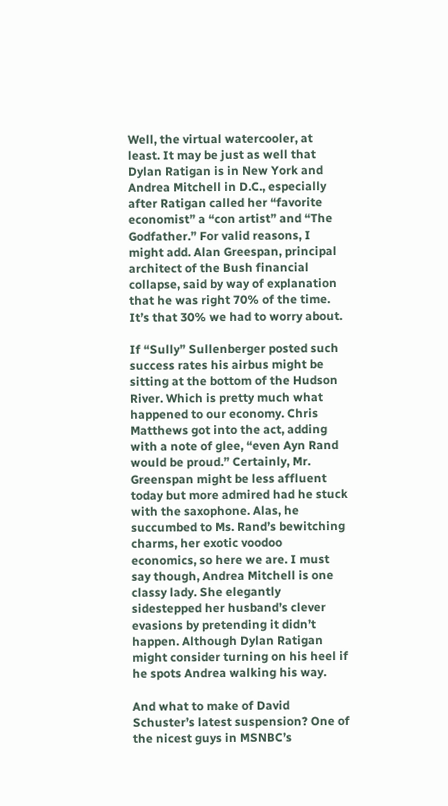Well, the virtual watercooler, at least. It may be just as well that Dylan Ratigan is in New York and Andrea Mitchell in D.C., especially after Ratigan called her “favorite economist” a “con artist” and “The Godfather.” For valid reasons, I might add. Alan Greespan, principal architect of the Bush financial collapse, said by way of explanation that he was right 70% of the time. It’s that 30% we had to worry about.

If “Sully” Sullenberger posted such success rates his airbus might be sitting at the bottom of the Hudson River. Which is pretty much what happened to our economy. Chris Matthews got into the act, adding with a note of glee, “even Ayn Rand would be proud.” Certainly, Mr. Greenspan might be less affluent today but more admired had he stuck with the saxophone. Alas, he succumbed to Ms. Rand’s bewitching charms, her exotic voodoo economics, so here we are. I must say though, Andrea Mitchell is one classy lady. She elegantly sidestepped her husband’s clever evasions by pretending it didn’t happen. Although Dylan Ratigan might consider turning on his heel if he spots Andrea walking his way.

And what to make of David Schuster’s latest suspension? One of the nicest guys in MSNBC’s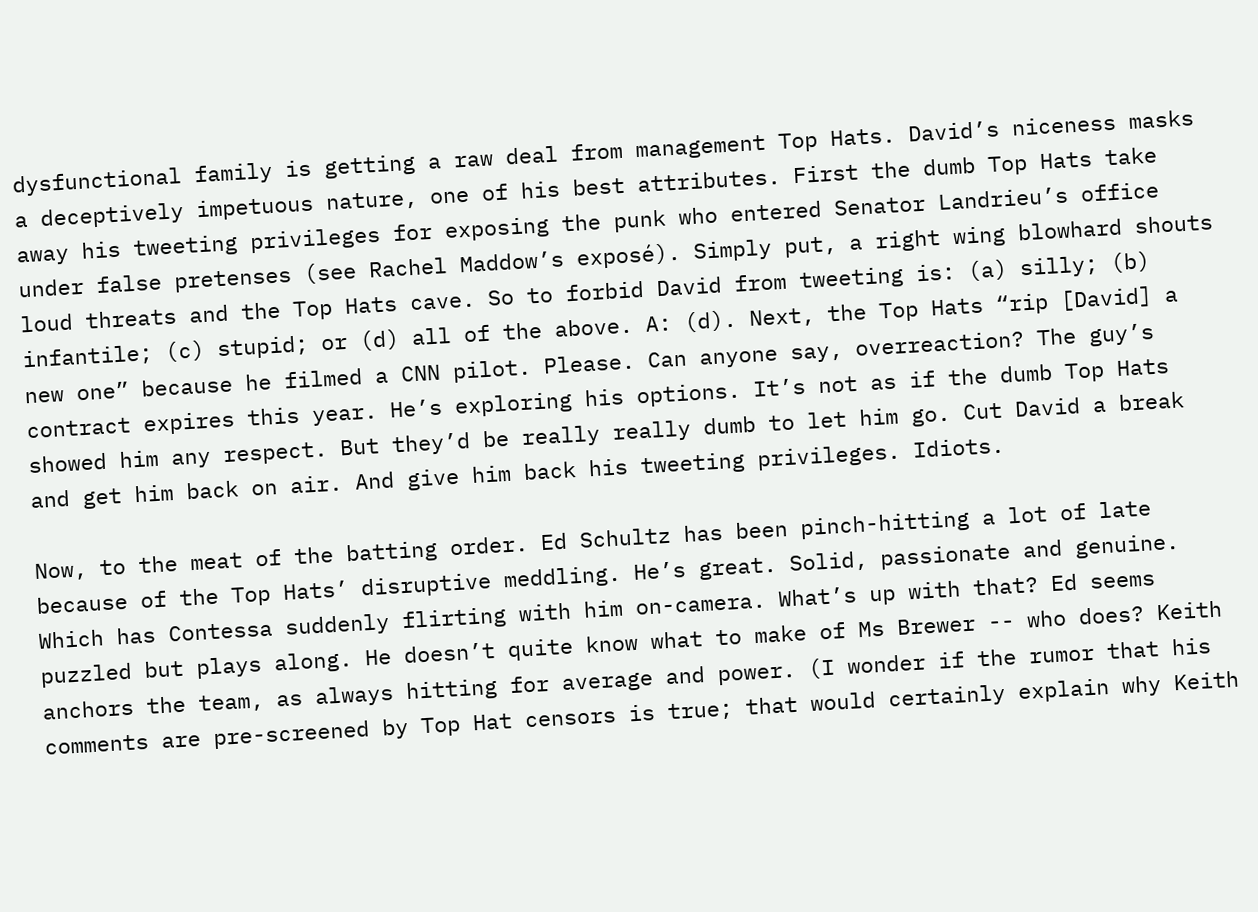dysfunctional family is getting a raw deal from management Top Hats. David’s niceness masks a deceptively impetuous nature, one of his best attributes. First the dumb Top Hats take away his tweeting privileges for exposing the punk who entered Senator Landrieu’s office under false pretenses (see Rachel Maddow’s exposé). Simply put, a right wing blowhard shouts loud threats and the Top Hats cave. So to forbid David from tweeting is: (a) silly; (b) infantile; (c) stupid; or (d) all of the above. A: (d). Next, the Top Hats “rip [David] a new one” because he filmed a CNN pilot. Please. Can anyone say, overreaction? The guy’s contract expires this year. He’s exploring his options. It’s not as if the dumb Top Hats showed him any respect. But they’d be really really dumb to let him go. Cut David a break and get him back on air. And give him back his tweeting privileges. Idiots.

Now, to the meat of the batting order. Ed Schultz has been pinch-hitting a lot of late because of the Top Hats’ disruptive meddling. He’s great. Solid, passionate and genuine. Which has Contessa suddenly flirting with him on-camera. What’s up with that? Ed seems puzzled but plays along. He doesn’t quite know what to make of Ms Brewer -- who does? Keith anchors the team, as always hitting for average and power. (I wonder if the rumor that his comments are pre-screened by Top Hat censors is true; that would certainly explain why Keith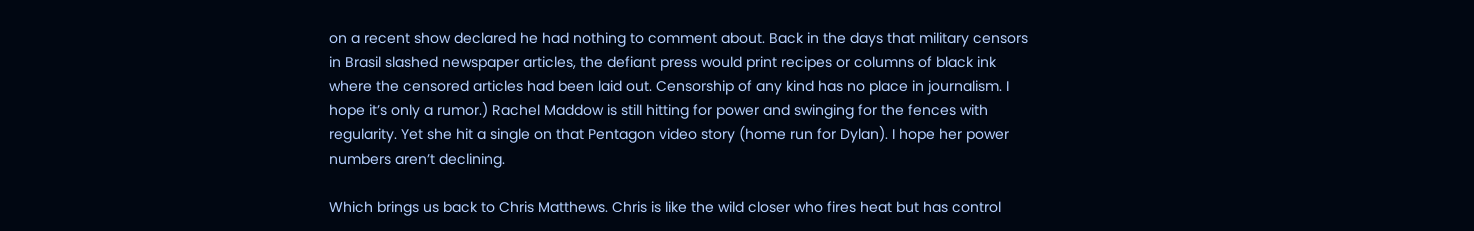on a recent show declared he had nothing to comment about. Back in the days that military censors in Brasil slashed newspaper articles, the defiant press would print recipes or columns of black ink where the censored articles had been laid out. Censorship of any kind has no place in journalism. I hope it’s only a rumor.) Rachel Maddow is still hitting for power and swinging for the fences with regularity. Yet she hit a single on that Pentagon video story (home run for Dylan). I hope her power numbers aren’t declining.

Which brings us back to Chris Matthews. Chris is like the wild closer who fires heat but has control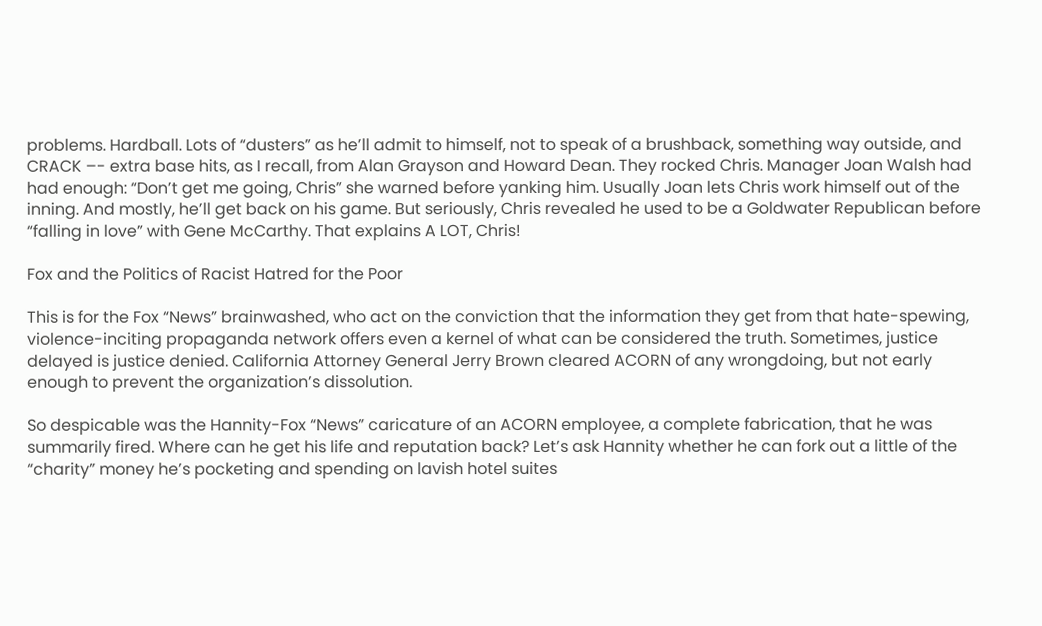problems. Hardball. Lots of “dusters” as he’ll admit to himself, not to speak of a brushback, something way outside, and CRACK –- extra base hits, as I recall, from Alan Grayson and Howard Dean. They rocked Chris. Manager Joan Walsh had had enough: “Don’t get me going, Chris” she warned before yanking him. Usually Joan lets Chris work himself out of the inning. And mostly, he’ll get back on his game. But seriously, Chris revealed he used to be a Goldwater Republican before “falling in love” with Gene McCarthy. That explains A LOT, Chris!

Fox and the Politics of Racist Hatred for the Poor

This is for the Fox “News” brainwashed, who act on the conviction that the information they get from that hate-spewing, violence-inciting propaganda network offers even a kernel of what can be considered the truth. Sometimes, justice delayed is justice denied. California Attorney General Jerry Brown cleared ACORN of any wrongdoing, but not early enough to prevent the organization’s dissolution.

So despicable was the Hannity-Fox “News” caricature of an ACORN employee, a complete fabrication, that he was summarily fired. Where can he get his life and reputation back? Let’s ask Hannity whether he can fork out a little of the “charity” money he’s pocketing and spending on lavish hotel suites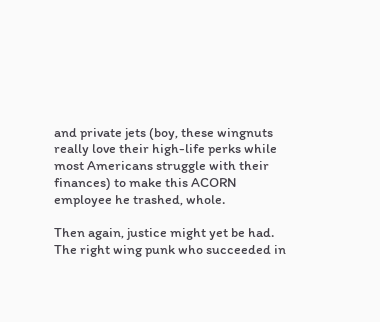and private jets (boy, these wingnuts really love their high-life perks while most Americans struggle with their finances) to make this ACORN employee he trashed, whole.

Then again, justice might yet be had. The right wing punk who succeeded in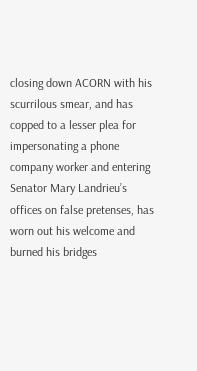closing down ACORN with his scurrilous smear, and has copped to a lesser plea for impersonating a phone company worker and entering Senator Mary Landrieu’s offices on false pretenses, has worn out his welcome and burned his bridges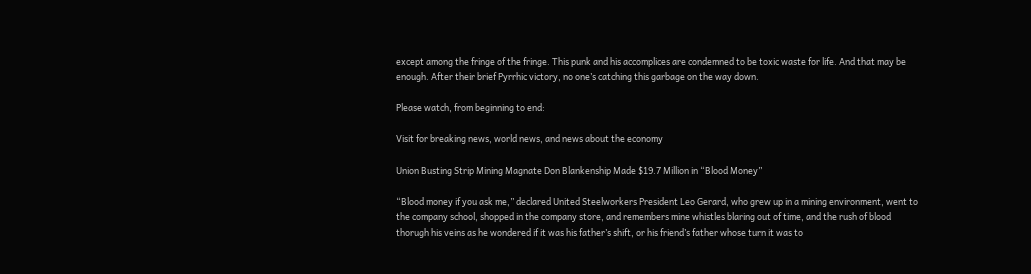except among the fringe of the fringe. This punk and his accomplices are condemned to be toxic waste for life. And that may be enough. After their brief Pyrrhic victory, no one’s catching this garbage on the way down.

Please watch, from beginning to end:

Visit for breaking news, world news, and news about the economy

Union Busting Strip Mining Magnate Don Blankenship Made $19.7 Million in “Blood Money”

“Blood money if you ask me,” declared United Steelworkers President Leo Gerard, who grew up in a mining environment, went to the company school, shopped in the company store, and remembers mine whistles blaring out of time, and the rush of blood thorugh his veins as he wondered if it was his father’s shift, or his friend’s father whose turn it was to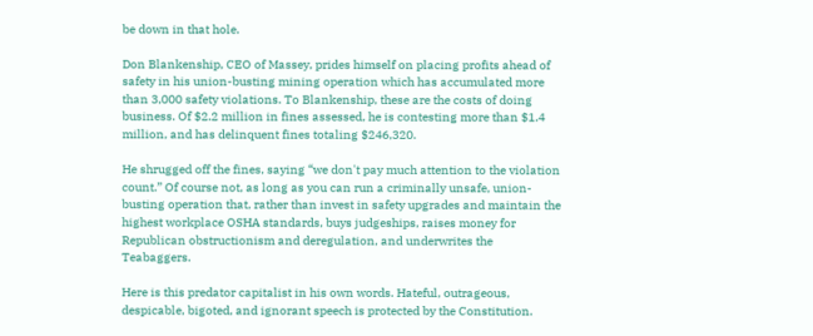be down in that hole.

Don Blankenship, CEO of Massey, prides himself on placing profits ahead of safety in his union-busting mining operation which has accumulated more than 3,000 safety violations. To Blankenship, these are the costs of doing business. Of $2.2 million in fines assessed, he is contesting more than $1.4 million, and has delinquent fines totaling $246,320.

He shrugged off the fines, saying “we don't pay much attention to the violation count.” Of course not, as long as you can run a criminally unsafe, union-busting operation that, rather than invest in safety upgrades and maintain the highest workplace OSHA standards, buys judgeships, raises money for Republican obstructionism and deregulation, and underwrites the Teabaggers.

Here is this predator capitalist in his own words. Hateful, outrageous, despicable, bigoted, and ignorant speech is protected by the Constitution.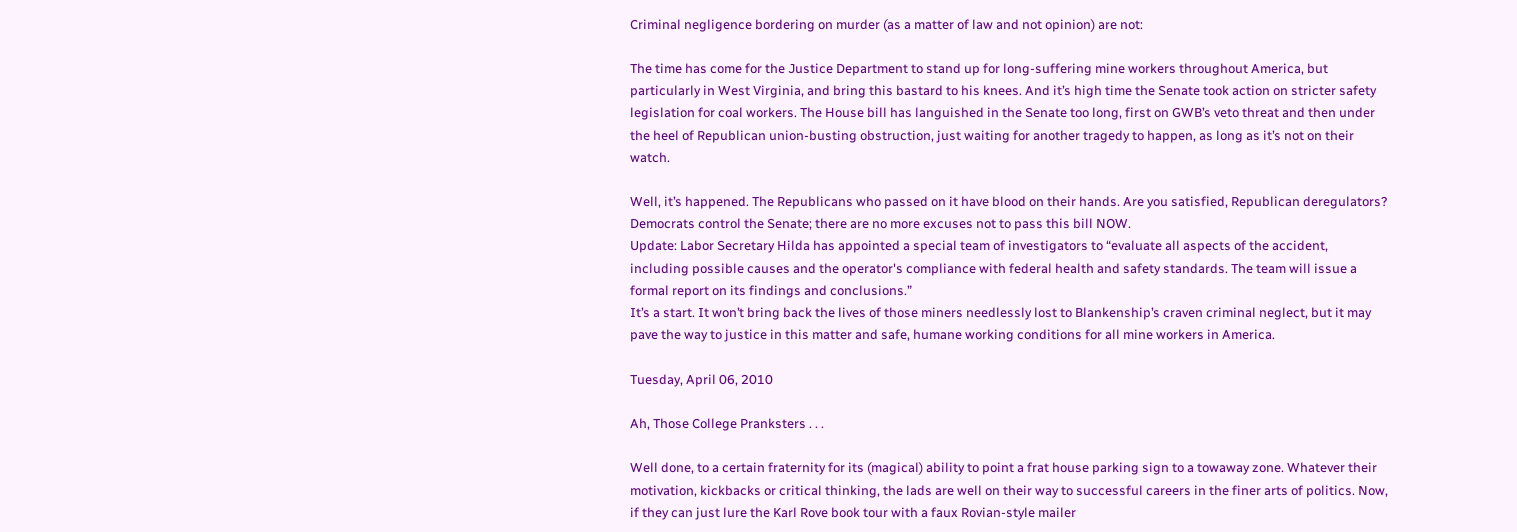Criminal negligence bordering on murder (as a matter of law and not opinion) are not:

The time has come for the Justice Department to stand up for long-suffering mine workers throughout America, but particularly in West Virginia, and bring this bastard to his knees. And it’s high time the Senate took action on stricter safety legislation for coal workers. The House bill has languished in the Senate too long, first on GWB’s veto threat and then under the heel of Republican union-busting obstruction, just waiting for another tragedy to happen, as long as it’s not on their watch.

Well, it’s happened. The Republicans who passed on it have blood on their hands. Are you satisfied, Republican deregulators? Democrats control the Senate; there are no more excuses not to pass this bill NOW.
Update: Labor Secretary Hilda has appointed a special team of investigators to “evaluate all aspects of the accident, including possible causes and the operator's compliance with federal health and safety standards. The team will issue a formal report on its findings and conclusions.”
It’s a start. It won’t bring back the lives of those miners needlessly lost to Blankenship’s craven criminal neglect, but it may pave the way to justice in this matter and safe, humane working conditions for all mine workers in America.

Tuesday, April 06, 2010

Ah, Those College Pranksters . . .

Well done, to a certain fraternity for its (magical) ability to point a frat house parking sign to a towaway zone. Whatever their motivation, kickbacks or critical thinking, the lads are well on their way to successful careers in the finer arts of politics. Now, if they can just lure the Karl Rove book tour with a faux Rovian-style mailer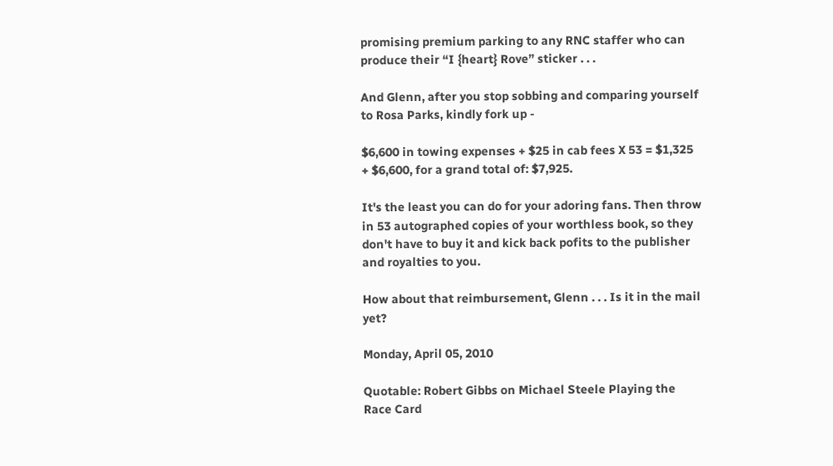promising premium parking to any RNC staffer who can produce their “I {heart} Rove” sticker . . .

And Glenn, after you stop sobbing and comparing yourself to Rosa Parks, kindly fork up -

$6,600 in towing expenses + $25 in cab fees X 53 = $1,325 + $6,600, for a grand total of: $7,925.

It's the least you can do for your adoring fans. Then throw in 53 autographed copies of your worthless book, so they don't have to buy it and kick back pofits to the publisher and royalties to you.

How about that reimbursement, Glenn . . . Is it in the mail yet?

Monday, April 05, 2010

Quotable: Robert Gibbs on Michael Steele Playing the Race Card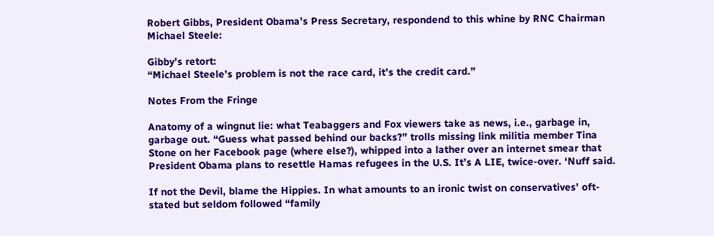Robert Gibbs, President Obama’s Press Secretary, respondend to this whine by RNC Chairman Michael Steele:

Gibby’s retort:
“Michael Steele’s problem is not the race card, it’s the credit card.”

Notes From the Fringe

Anatomy of a wingnut lie: what Teabaggers and Fox viewers take as news, i.e., garbage in, garbage out. “Guess what passed behind our backs?” trolls missing link militia member Tina Stone on her Facebook page (where else?), whipped into a lather over an internet smear that President Obama plans to resettle Hamas refugees in the U.S. It’s A LIE, twice-over. ‘Nuff said.

If not the Devil, blame the Hippies. In what amounts to an ironic twist on conservatives’ oft-stated but seldom followed “family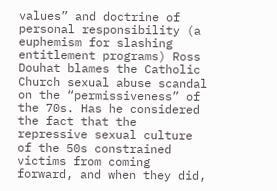values” and doctrine of personal responsibility (a euphemism for slashing entitlement programs) Ross Douhat blames the Catholic Church sexual abuse scandal on the “permissiveness” of the 70s. Has he considered the fact that the repressive sexual culture of the 50s constrained victims from coming forward, and when they did,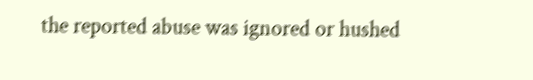the reported abuse was ignored or hushed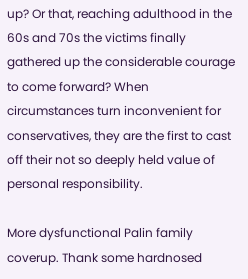up? Or that, reaching adulthood in the 60s and 70s the victims finally gathered up the considerable courage to come forward? When circumstances turn inconvenient for conservatives, they are the first to cast off their not so deeply held value of personal responsibility.

More dysfunctional Palin family coverup. Thank some hardnosed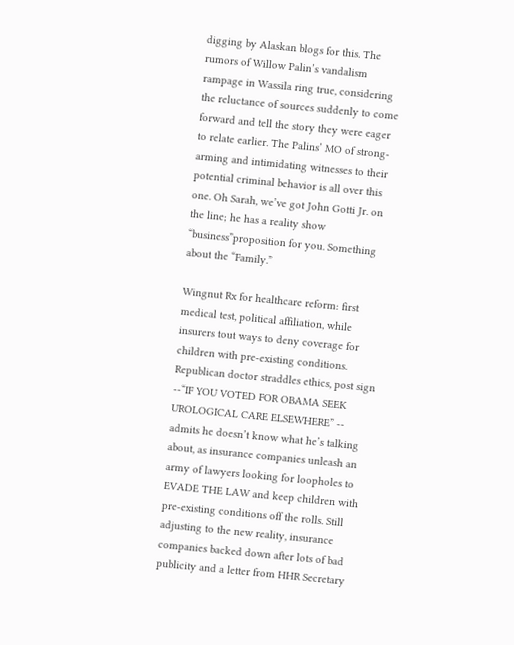digging by Alaskan blogs for this. The rumors of Willow Palin’s vandalism rampage in Wassila ring true, considering the reluctance of sources suddenly to come forward and tell the story they were eager to relate earlier. The Palins’ MO of strong-arming and intimidating witnesses to their potential criminal behavior is all over this one. Oh Sarah, we’ve got John Gotti Jr. on the line; he has a reality show “business”proposition for you. Something about the “Family.”

Wingnut Rx for healthcare reform: first medical test, political affiliation, while insurers tout ways to deny coverage for children with pre-existing conditions. Republican doctor straddles ethics, post sign --“IF YOU VOTED FOR OBAMA SEEK UROLOGICAL CARE ELSEWHERE” -- admits he doesn’t know what he’s talking about, as insurance companies unleash an army of lawyers looking for loopholes to EVADE THE LAW and keep children with pre-existing conditions off the rolls. Still adjusting to the new reality, insurance companies backed down after lots of bad publicity and a letter from HHR Secretary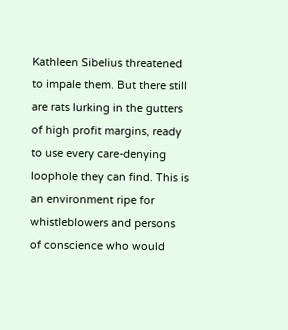Kathleen Sibelius threatened to impale them. But there still are rats lurking in the gutters of high profit margins, ready to use every care-denying loophole they can find. This is an environment ripe for whistleblowers and persons of conscience who would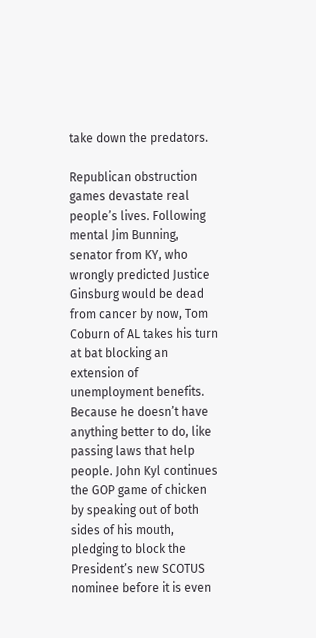take down the predators.

Republican obstruction games devastate real people’s lives. Following mental Jim Bunning, senator from KY, who wrongly predicted Justice Ginsburg would be dead from cancer by now, Tom Coburn of AL takes his turn at bat blocking an extension of unemployment benefits. Because he doesn’t have anything better to do, like passing laws that help people. John Kyl continues the GOP game of chicken by speaking out of both sides of his mouth, pledging to block the President’s new SCOTUS nominee before it is even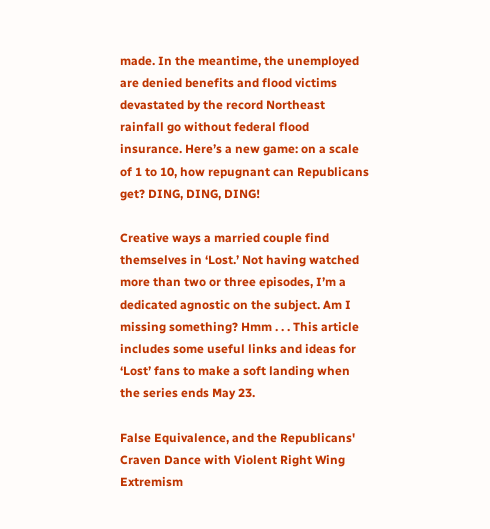made. In the meantime, the unemployed are denied benefits and flood victims devastated by the record Northeast rainfall go without federal flood insurance. Here’s a new game: on a scale of 1 to 10, how repugnant can Republicans get? DING, DING, DING!

Creative ways a married couple find themselves in ‘Lost.’ Not having watched more than two or three episodes, I’m a dedicated agnostic on the subject. Am I missing something? Hmm . . . This article includes some useful links and ideas for ‘Lost’ fans to make a soft landing when the series ends May 23.

False Equivalence, and the Republicans' Craven Dance with Violent Right Wing Extremism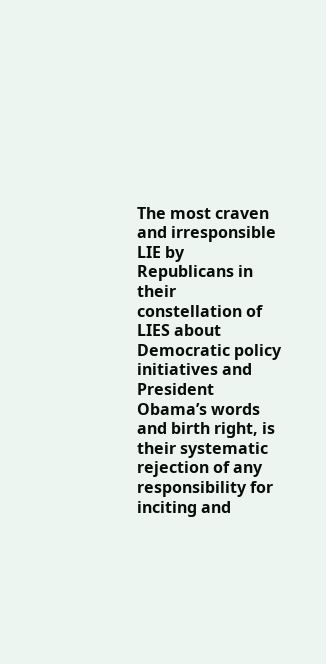The most craven and irresponsible LIE by Republicans in their constellation of LIES about Democratic policy initiatives and President Obama’s words and birth right, is their systematic rejection of any responsibility for inciting and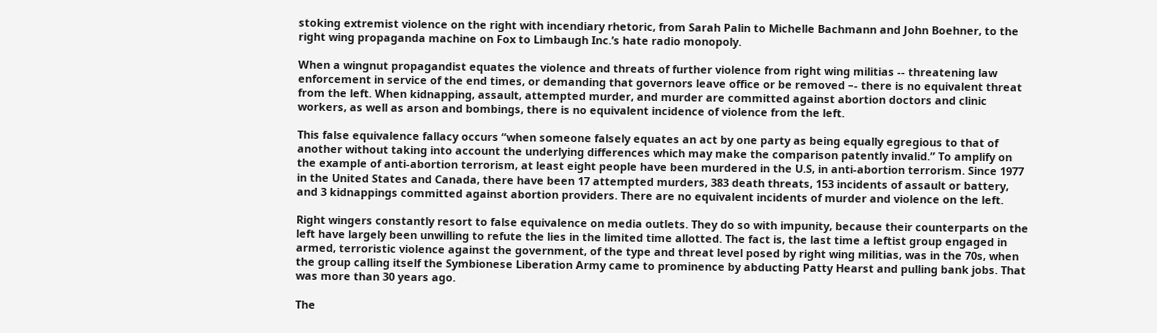stoking extremist violence on the right with incendiary rhetoric, from Sarah Palin to Michelle Bachmann and John Boehner, to the right wing propaganda machine on Fox to Limbaugh Inc.’s hate radio monopoly.

When a wingnut propagandist equates the violence and threats of further violence from right wing militias -- threatening law enforcement in service of the end times, or demanding that governors leave office or be removed –- there is no equivalent threat from the left. When kidnapping, assault, attempted murder, and murder are committed against abortion doctors and clinic workers, as well as arson and bombings, there is no equivalent incidence of violence from the left.

This false equivalence fallacy occurs “when someone falsely equates an act by one party as being equally egregious to that of another without taking into account the underlying differences which may make the comparison patently invalid.” To amplify on the example of anti-abortion terrorism, at least eight people have been murdered in the U.S, in anti-abortion terrorism. Since 1977 in the United States and Canada, there have been 17 attempted murders, 383 death threats, 153 incidents of assault or battery, and 3 kidnappings committed against abortion providers. There are no equivalent incidents of murder and violence on the left.

Right wingers constantly resort to false equivalence on media outlets. They do so with impunity, because their counterparts on the left have largely been unwilling to refute the lies in the limited time allotted. The fact is, the last time a leftist group engaged in armed, terroristic violence against the government, of the type and threat level posed by right wing militias, was in the 70s, when the group calling itself the Symbionese Liberation Army came to prominence by abducting Patty Hearst and pulling bank jobs. That was more than 30 years ago.

The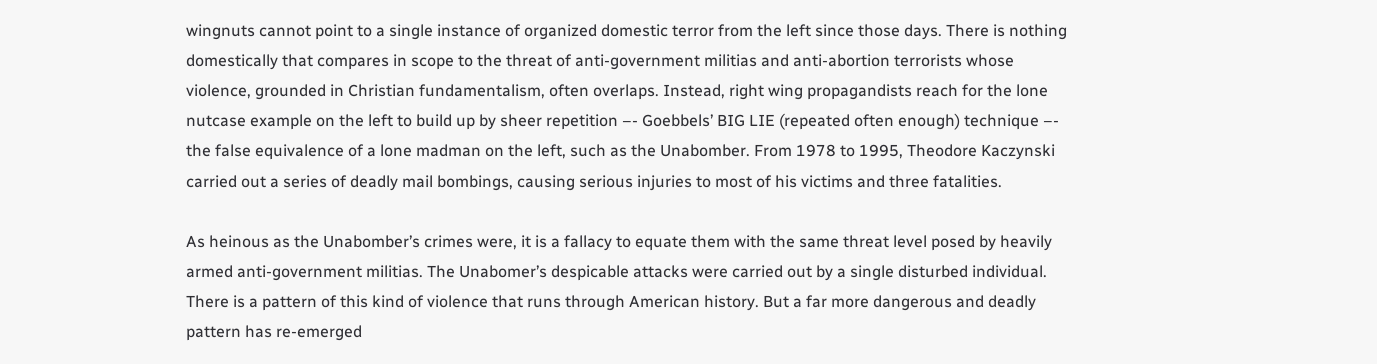wingnuts cannot point to a single instance of organized domestic terror from the left since those days. There is nothing domestically that compares in scope to the threat of anti-government militias and anti-abortion terrorists whose violence, grounded in Christian fundamentalism, often overlaps. Instead, right wing propagandists reach for the lone nutcase example on the left to build up by sheer repetition –- Goebbels’ BIG LIE (repeated often enough) technique –- the false equivalence of a lone madman on the left, such as the Unabomber. From 1978 to 1995, Theodore Kaczynski carried out a series of deadly mail bombings, causing serious injuries to most of his victims and three fatalities.

As heinous as the Unabomber’s crimes were, it is a fallacy to equate them with the same threat level posed by heavily armed anti-government militias. The Unabomer’s despicable attacks were carried out by a single disturbed individual. There is a pattern of this kind of violence that runs through American history. But a far more dangerous and deadly pattern has re-emerged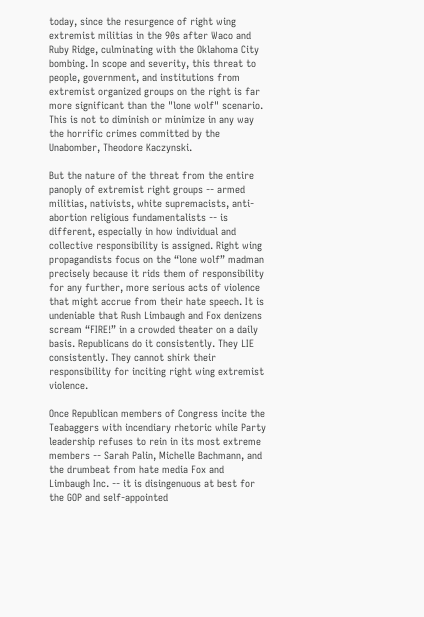today, since the resurgence of right wing extremist militias in the 90s after Waco and Ruby Ridge, culminating with the Oklahoma City bombing. In scope and severity, this threat to people, government, and institutions from extremist organized groups on the right is far more significant than the "lone wolf" scenario. This is not to diminish or minimize in any way the horrific crimes committed by the Unabomber, Theodore Kaczynski.

But the nature of the threat from the entire panoply of extremist right groups -- armed militias, nativists, white supremacists, anti-abortion religious fundamentalists -- is different, especially in how individual and collective responsibility is assigned. Right wing propagandists focus on the “lone wolf” madman precisely because it rids them of responsibility for any further, more serious acts of violence that might accrue from their hate speech. It is undeniable that Rush Limbaugh and Fox denizens scream “FIRE!” in a crowded theater on a daily basis. Republicans do it consistently. They LIE consistently. They cannot shirk their responsibility for inciting right wing extremist violence.

Once Republican members of Congress incite the Teabaggers with incendiary rhetoric while Party leadership refuses to rein in its most extreme members -- Sarah Palin, Michelle Bachmann, and the drumbeat from hate media Fox and Limbaugh Inc. -- it is disingenuous at best for the GOP and self-appointed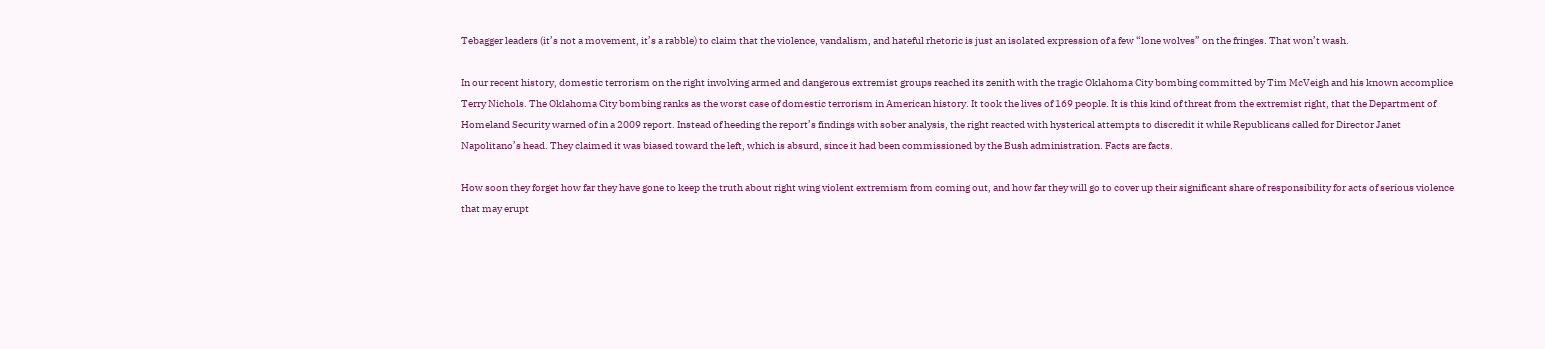Tebagger leaders (it’s not a movement, it’s a rabble) to claim that the violence, vandalism, and hateful rhetoric is just an isolated expression of a few “lone wolves” on the fringes. That won’t wash.

In our recent history, domestic terrorism on the right involving armed and dangerous extremist groups reached its zenith with the tragic Oklahoma City bombing committed by Tim McVeigh and his known accomplice Terry Nichols. The Oklahoma City bombing ranks as the worst case of domestic terrorism in American history. It took the lives of 169 people. It is this kind of threat from the extremist right, that the Department of Homeland Security warned of in a 2009 report. Instead of heeding the report’s findings with sober analysis, the right reacted with hysterical attempts to discredit it while Republicans called for Director Janet Napolitano’s head. They claimed it was biased toward the left, which is absurd, since it had been commissioned by the Bush administration. Facts are facts.

How soon they forget how far they have gone to keep the truth about right wing violent extremism from coming out, and how far they will go to cover up their significant share of responsibility for acts of serious violence that may erupt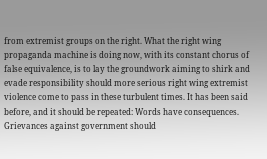from extremist groups on the right. What the right wing propaganda machine is doing now, with its constant chorus of false equivalence, is to lay the groundwork aiming to shirk and evade responsibility should more serious right wing extremist violence come to pass in these turbulent times. It has been said before, and it should be repeated: Words have consequences. Grievances against government should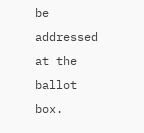be addressed at the ballot box.